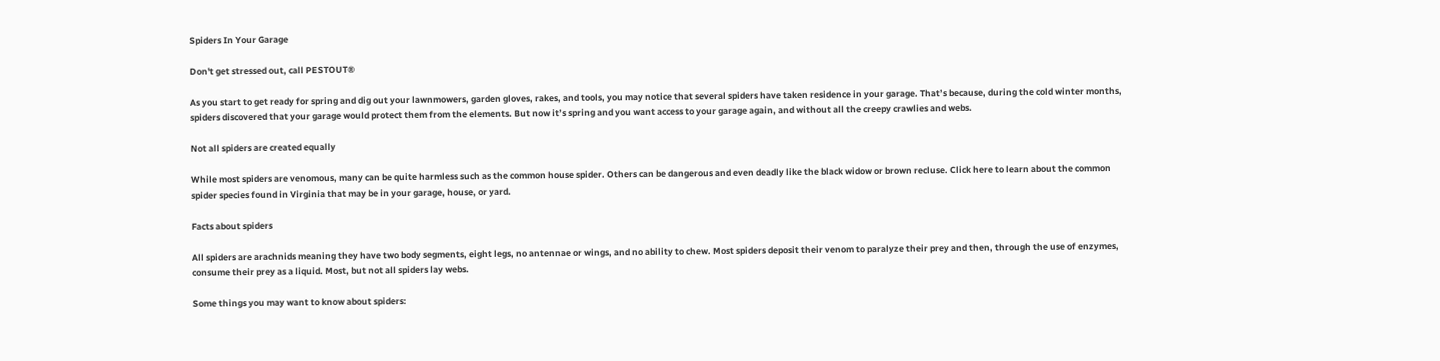Spiders In Your Garage

Don't get stressed out, call PESTOUT®

As you start to get ready for spring and dig out your lawnmowers, garden gloves, rakes, and tools, you may notice that several spiders have taken residence in your garage. That’s because, during the cold winter months, spiders discovered that your garage would protect them from the elements. But now it’s spring and you want access to your garage again, and without all the creepy crawlies and webs.

Not all spiders are created equally

While most spiders are venomous, many can be quite harmless such as the common house spider. Others can be dangerous and even deadly like the black widow or brown recluse. Click here to learn about the common spider species found in Virginia that may be in your garage, house, or yard.

Facts about spiders

All spiders are arachnids meaning they have two body segments, eight legs, no antennae or wings, and no ability to chew. Most spiders deposit their venom to paralyze their prey and then, through the use of enzymes, consume their prey as a liquid. Most, but not all spiders lay webs.

Some things you may want to know about spiders: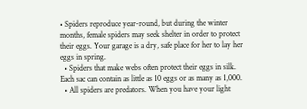• Spiders reproduce year-round, but during the winter months, female spiders may seek shelter in order to protect their eggs. Your garage is a dry, safe place for her to lay her eggs in spring.
  • Spiders that make webs often protect their eggs in silk. Each sac can contain as little as 10 eggs or as many as 1,000.
  • All spiders are predators. When you have your light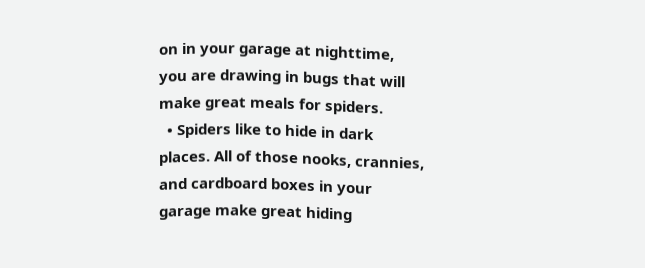on in your garage at nighttime, you are drawing in bugs that will make great meals for spiders.
  • Spiders like to hide in dark places. All of those nooks, crannies, and cardboard boxes in your garage make great hiding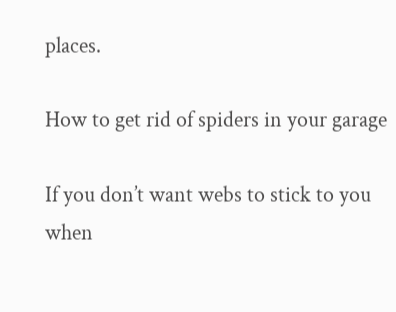places.

How to get rid of spiders in your garage

If you don’t want webs to stick to you when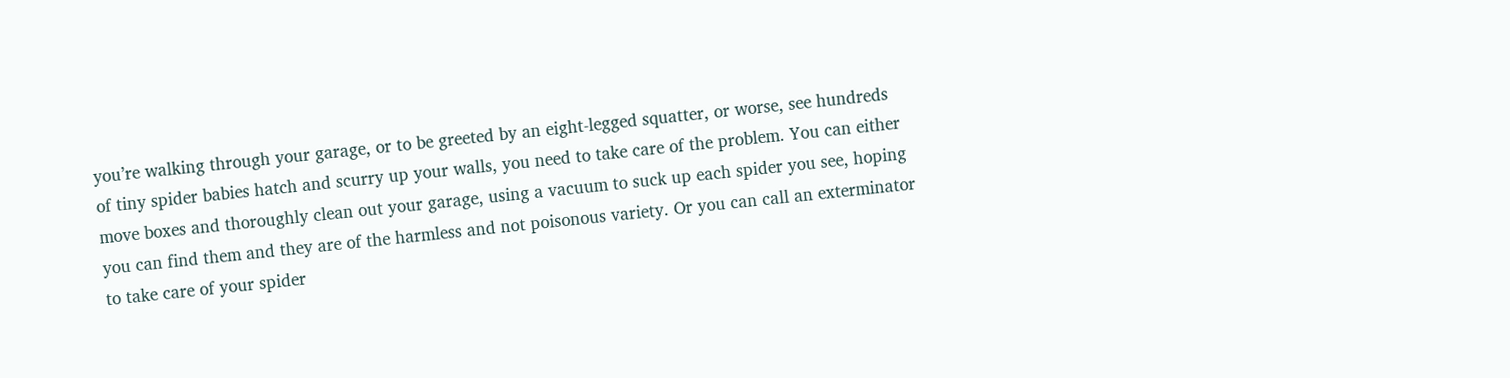you’re walking through your garage, or to be greeted by an eight-legged squatter, or worse, see hundreds of tiny spider babies hatch and scurry up your walls, you need to take care of the problem. You can either move boxes and thoroughly clean out your garage, using a vacuum to suck up each spider you see, hoping you can find them and they are of the harmless and not poisonous variety. Or you can call an exterminator to take care of your spider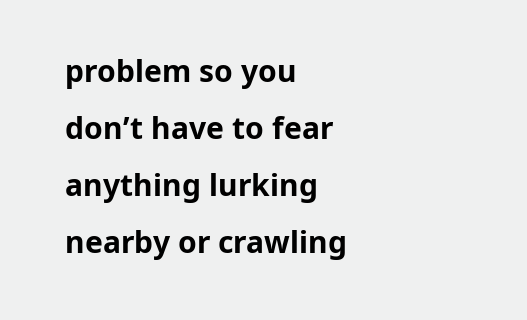problem so you don’t have to fear anything lurking nearby or crawling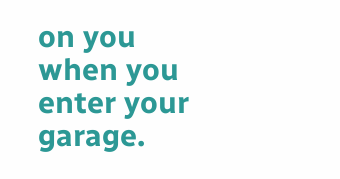on you when you enter your garage.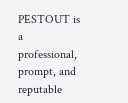PESTOUT is a professional, prompt, and reputable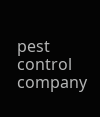pest control company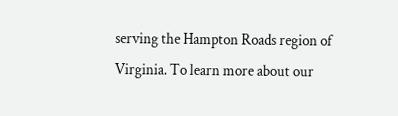serving the Hampton Roads region of Virginia. To learn more about our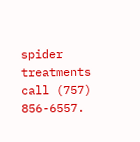spider treatments call (757) 856-6557.